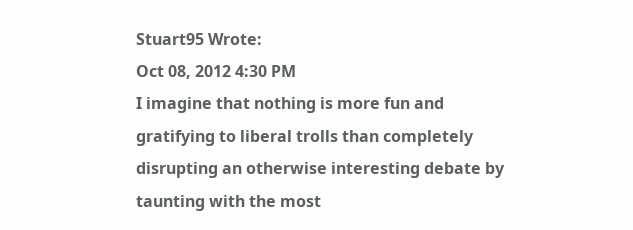Stuart95 Wrote:
Oct 08, 2012 4:30 PM
I imagine that nothing is more fun and gratifying to liberal trolls than completely disrupting an otherwise interesting debate by taunting with the most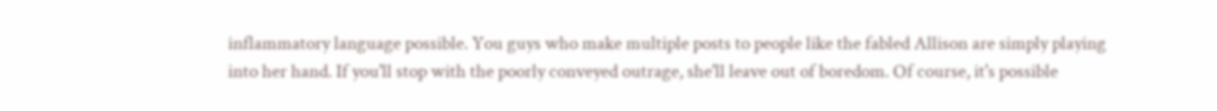inflammatory language possible. You guys who make multiple posts to people like the fabled Allison are simply playing into her hand. If you'll stop with the poorly conveyed outrage, she'll leave out of boredom. Of course, it's possible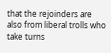that the rejoinders are also from liberal trolls who take turns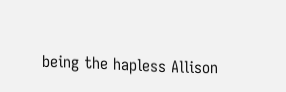being the hapless Allison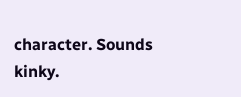character. Sounds kinky.